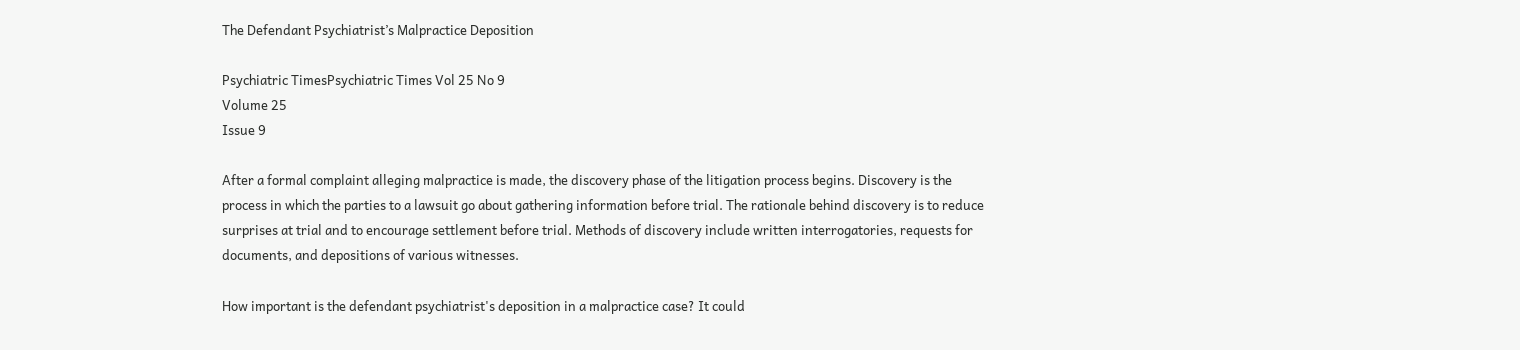The Defendant Psychiatrist’s Malpractice Deposition

Psychiatric TimesPsychiatric Times Vol 25 No 9
Volume 25
Issue 9

After a formal complaint alleging malpractice is made, the discovery phase of the litigation process begins. Discovery is the process in which the parties to a lawsuit go about gathering information before trial. The rationale behind discovery is to reduce surprises at trial and to encourage settlement before trial. Methods of discovery include written interrogatories, requests for documents, and depositions of various witnesses.

How important is the defendant psychiatrist's deposition in a malpractice case? It could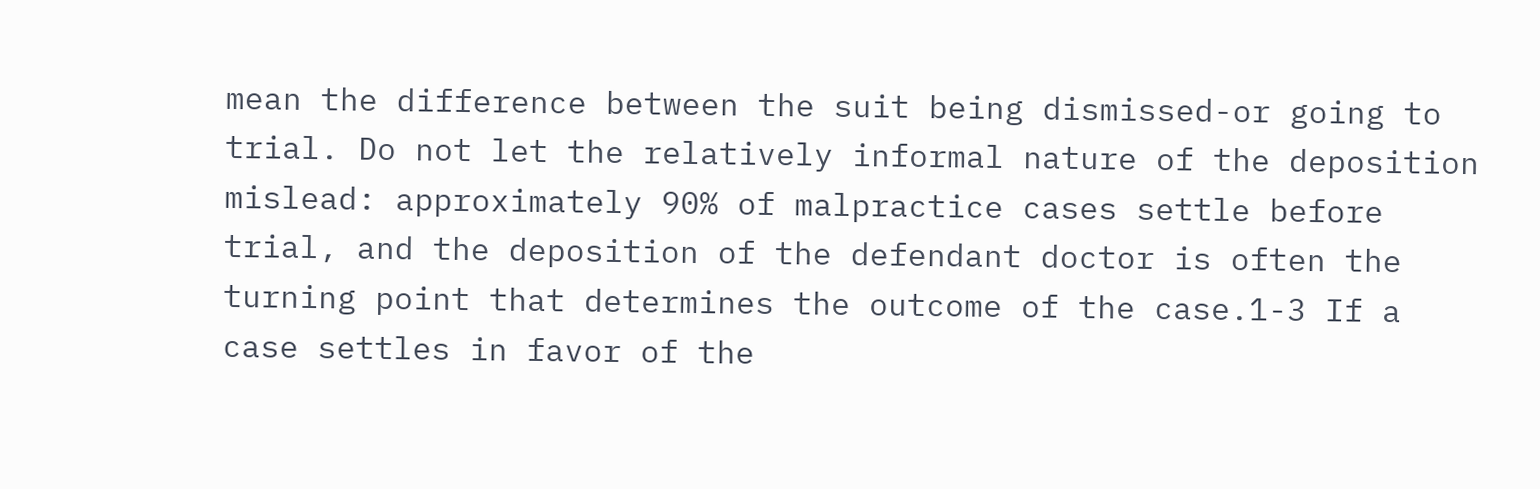mean the difference between the suit being dismissed-or going to trial. Do not let the relatively informal nature of the deposition mislead: approximately 90% of malpractice cases settle before trial, and the deposition of the defendant doctor is often the turning point that determines the outcome of the case.1-3 If a case settles in favor of the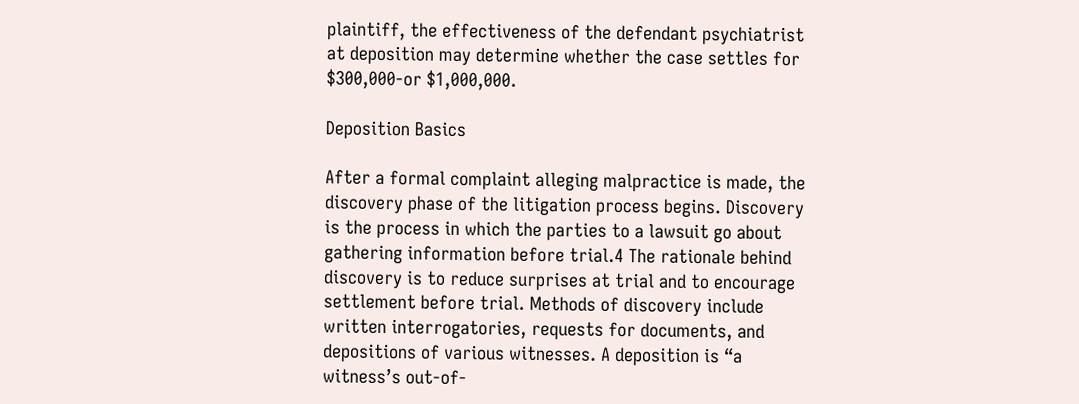plaintiff, the effectiveness of the defendant psychiatrist at deposition may determine whether the case settles for $300,000-or $1,000,000.

Deposition Basics

After a formal complaint alleging malpractice is made, the discovery phase of the litigation process begins. Discovery is the process in which the parties to a lawsuit go about gathering information before trial.4 The rationale behind discovery is to reduce surprises at trial and to encourage settlement before trial. Methods of discovery include written interrogatories, requests for documents, and depositions of various witnesses. A deposition is “a witness’s out-of-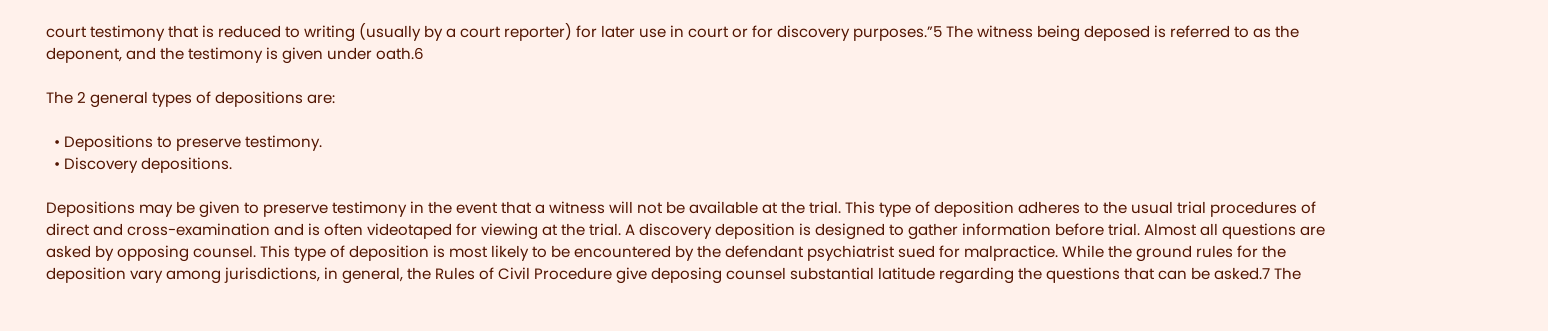court testimony that is reduced to writing (usually by a court reporter) for later use in court or for discovery purposes.”5 The witness being deposed is referred to as the deponent, and the testimony is given under oath.6

The 2 general types of depositions are:

  • Depositions to preserve testimony.
  • Discovery depositions.

Depositions may be given to preserve testimony in the event that a witness will not be available at the trial. This type of deposition adheres to the usual trial procedures of direct and cross-examination and is often videotaped for viewing at the trial. A discovery deposition is designed to gather information before trial. Almost all questions are asked by opposing counsel. This type of deposition is most likely to be encountered by the defendant psychiatrist sued for malpractice. While the ground rules for the deposition vary among jurisdictions, in general, the Rules of Civil Procedure give deposing counsel substantial latitude regarding the questions that can be asked.7 The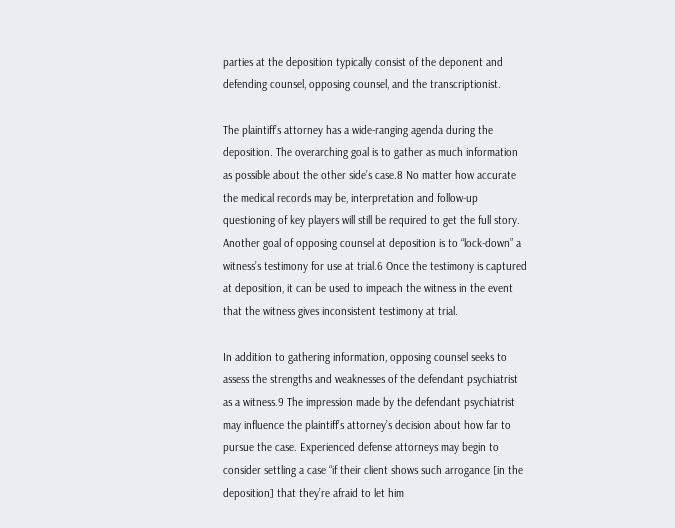parties at the deposition typically consist of the deponent and defending counsel, opposing counsel, and the transcriptionist.

The plaintiff’s attorney has a wide-ranging agenda during the deposition. The overarching goal is to gather as much information as possible about the other side’s case.8 No matter how accurate the medical records may be, interpretation and follow-up questioning of key players will still be required to get the full story. Another goal of opposing counsel at deposition is to “lock-down” a witness’s testimony for use at trial.6 Once the testimony is captured at deposition, it can be used to impeach the witness in the event that the witness gives inconsistent testimony at trial.

In addition to gathering information, opposing counsel seeks to assess the strengths and weaknesses of the defendant psychiatrist as a witness.9 The impression made by the defendant psychiatrist may influence the plaintiff’s attorney’s decision about how far to pursue the case. Experienced defense attorneys may begin to consider settling a case “if their client shows such arrogance [in the deposition] that they’re afraid to let him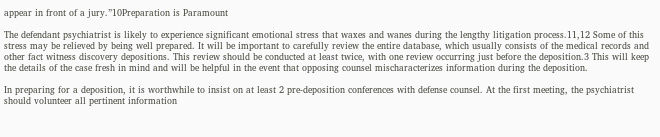appear in front of a jury.”10Preparation is Paramount

The defendant psychiatrist is likely to experience significant emotional stress that waxes and wanes during the lengthy litigation process.11,12 Some of this stress may be relieved by being well prepared. It will be important to carefully review the entire database, which usually consists of the medical records and other fact witness discovery depositions. This review should be conducted at least twice, with one review occurring just before the deposition.3 This will keep the details of the case fresh in mind and will be helpful in the event that opposing counsel mischaracterizes information during the deposition.

In preparing for a deposition, it is worthwhile to insist on at least 2 pre-deposition conferences with defense counsel. At the first meeting, the psychiatrist should volunteer all pertinent information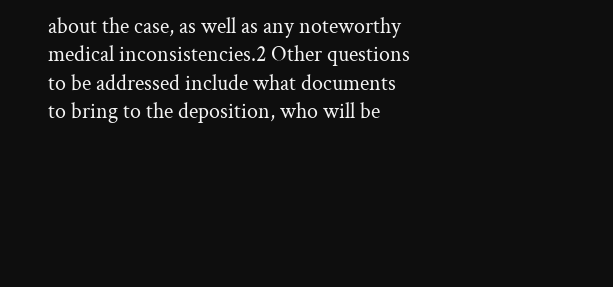about the case, as well as any noteworthy medical inconsistencies.2 Other questions to be addressed include what documents to bring to the deposition, who will be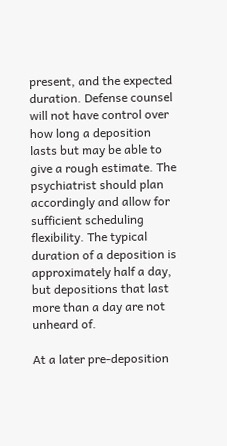present, and the expected duration. Defense counsel will not have control over how long a deposition lasts but may be able to give a rough estimate. The psychiatrist should plan accordingly and allow for sufficient scheduling flexibility. The typical duration of a deposition is approximately half a day, but depositions that last more than a day are not unheard of.

At a later pre-deposition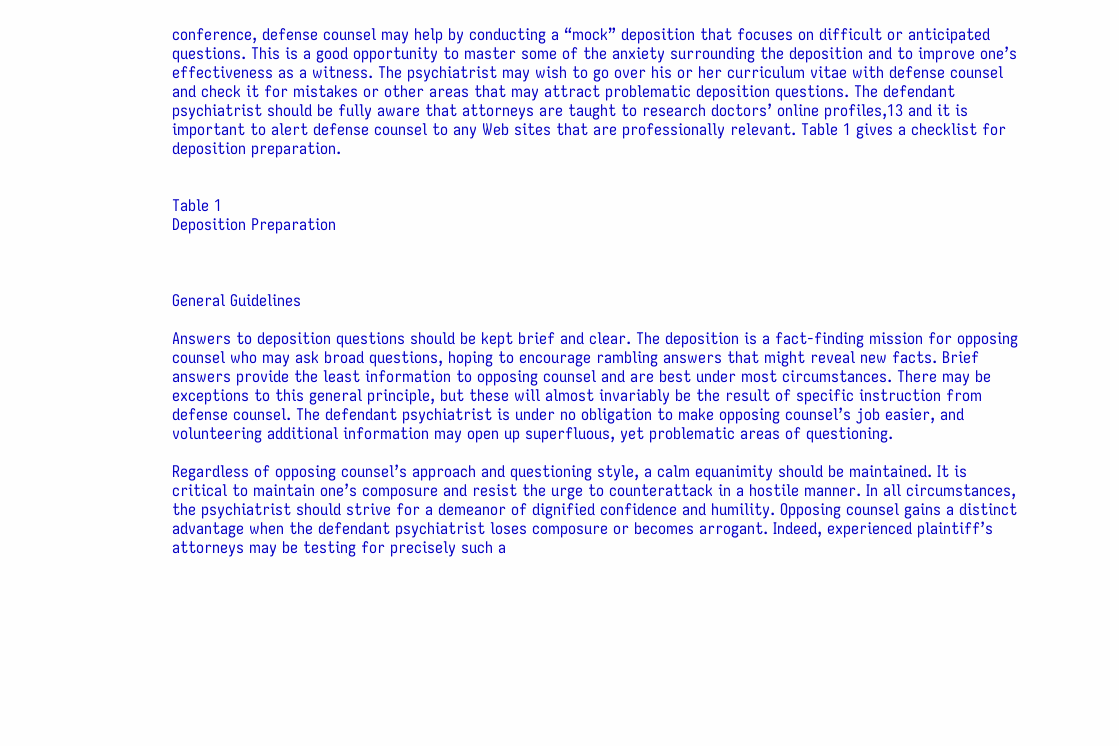conference, defense counsel may help by conducting a “mock” deposition that focuses on difficult or anticipated questions. This is a good opportunity to master some of the anxiety surrounding the deposition and to improve one’s effectiveness as a witness. The psychiatrist may wish to go over his or her curriculum vitae with defense counsel and check it for mistakes or other areas that may attract problematic deposition questions. The defendant psychiatrist should be fully aware that attorneys are taught to research doctors’ online profiles,13 and it is important to alert defense counsel to any Web sites that are professionally relevant. Table 1 gives a checklist for deposition preparation.


Table 1
Deposition Preparation



General Guidelines

Answers to deposition questions should be kept brief and clear. The deposition is a fact-finding mission for opposing counsel who may ask broad questions, hoping to encourage rambling answers that might reveal new facts. Brief answers provide the least information to opposing counsel and are best under most circumstances. There may be exceptions to this general principle, but these will almost invariably be the result of specific instruction from defense counsel. The defendant psychiatrist is under no obligation to make opposing counsel’s job easier, and volunteering additional information may open up superfluous, yet problematic areas of questioning.

Regardless of opposing counsel’s approach and questioning style, a calm equanimity should be maintained. It is critical to maintain one’s composure and resist the urge to counterattack in a hostile manner. In all circumstances, the psychiatrist should strive for a demeanor of dignified confidence and humility. Opposing counsel gains a distinct advantage when the defendant psychiatrist loses composure or becomes arrogant. Indeed, experienced plaintiff’s attorneys may be testing for precisely such a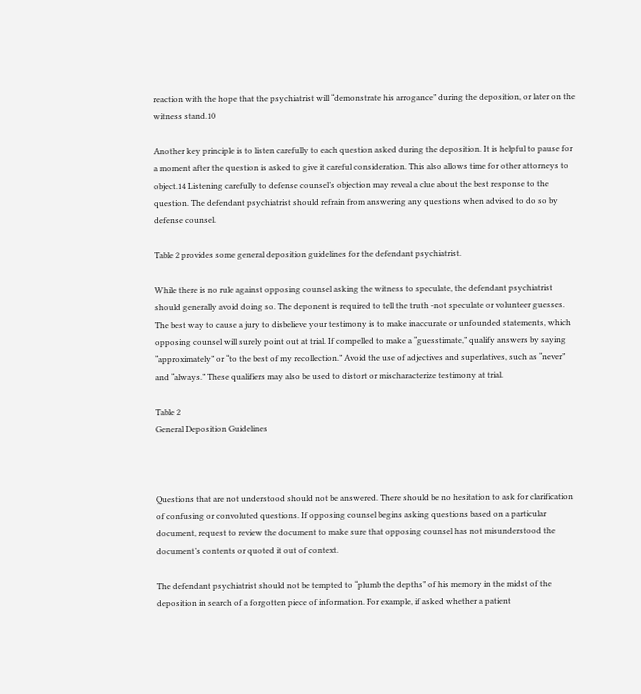reaction with the hope that the psychiatrist will “demonstrate his arrogance” during the deposition, or later on the witness stand.10

Another key principle is to listen carefully to each question asked during the deposition. It is helpful to pause for a moment after the question is asked to give it careful consideration. This also allows time for other attorneys to object.14 Listening carefully to defense counsel’s objection may reveal a clue about the best response to the question. The defendant psychiatrist should refrain from answering any questions when advised to do so by defense counsel.

Table 2 provides some general deposition guidelines for the defendant psychiatrist.

While there is no rule against opposing counsel asking the witness to speculate, the defendant psychiatrist should generally avoid doing so. The deponent is required to tell the truth -not speculate or volunteer guesses. The best way to cause a jury to disbelieve your testimony is to make inaccurate or unfounded statements, which opposing counsel will surely point out at trial. If compelled to make a “guesstimate,” qualify answers by saying “approximately” or “to the best of my recollection.” Avoid the use of adjectives and superlatives, such as “never” and “always.” These qualifiers may also be used to distort or mischaracterize testimony at trial.

Table 2
General Deposition Guidelines



Questions that are not understood should not be answered. There should be no hesitation to ask for clarification of confusing or convoluted questions. If opposing counsel begins asking questions based on a particular document, request to review the document to make sure that opposing counsel has not misunderstood the document’s contents or quoted it out of context.

The defendant psychiatrist should not be tempted to “plumb the depths” of his memory in the midst of the deposition in search of a forgotten piece of information. For example, if asked whether a patient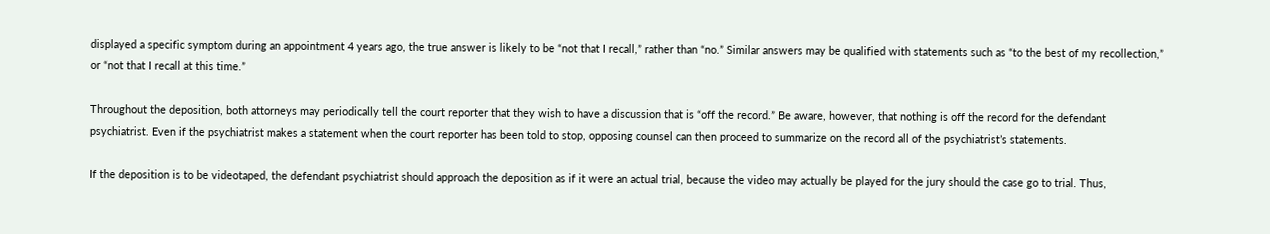displayed a specific symptom during an appointment 4 years ago, the true answer is likely to be “not that I recall,” rather than “no.” Similar answers may be qualified with statements such as “to the best of my recollection,” or “not that I recall at this time.”

Throughout the deposition, both attorneys may periodically tell the court reporter that they wish to have a discussion that is “off the record.” Be aware, however, that nothing is off the record for the defendant psychiatrist. Even if the psychiatrist makes a statement when the court reporter has been told to stop, opposing counsel can then proceed to summarize on the record all of the psychiatrist’s statements.

If the deposition is to be videotaped, the defendant psychiatrist should approach the deposition as if it were an actual trial, because the video may actually be played for the jury should the case go to trial. Thus,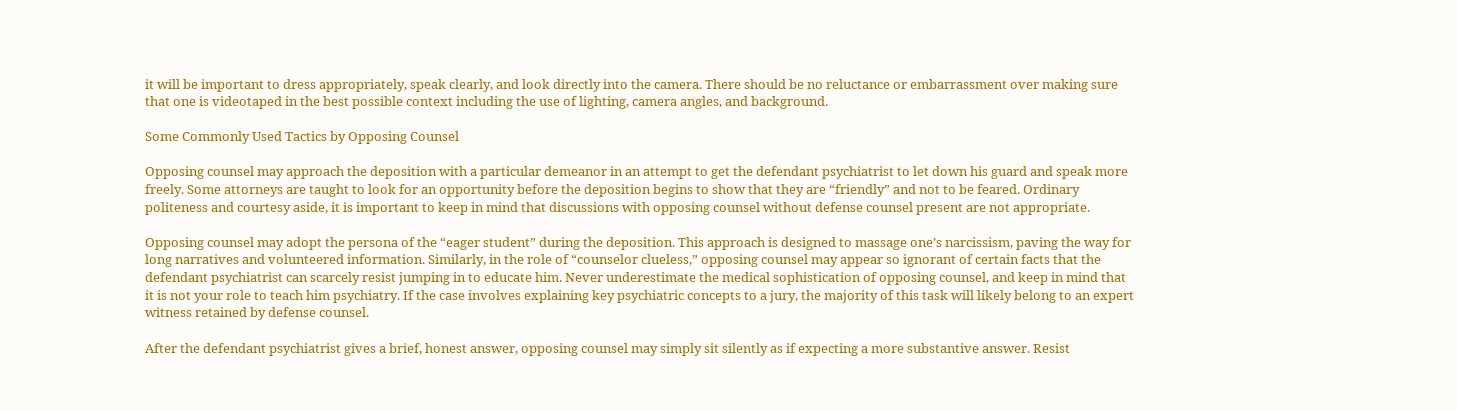it will be important to dress appropriately, speak clearly, and look directly into the camera. There should be no reluctance or embarrassment over making sure that one is videotaped in the best possible context including the use of lighting, camera angles, and background.

Some Commonly Used Tactics by Opposing Counsel

Opposing counsel may approach the deposition with a particular demeanor in an attempt to get the defendant psychiatrist to let down his guard and speak more freely. Some attorneys are taught to look for an opportunity before the deposition begins to show that they are “friendly” and not to be feared. Ordinary politeness and courtesy aside, it is important to keep in mind that discussions with opposing counsel without defense counsel present are not appropriate.

Opposing counsel may adopt the persona of the “eager student” during the deposition. This approach is designed to massage one’s narcissism, paving the way for long narratives and volunteered information. Similarly, in the role of “counselor clueless,” opposing counsel may appear so ignorant of certain facts that the defendant psychiatrist can scarcely resist jumping in to educate him. Never underestimate the medical sophistication of opposing counsel, and keep in mind that it is not your role to teach him psychiatry. If the case involves explaining key psychiatric concepts to a jury, the majority of this task will likely belong to an expert witness retained by defense counsel.

After the defendant psychiatrist gives a brief, honest answer, opposing counsel may simply sit silently as if expecting a more substantive answer. Resist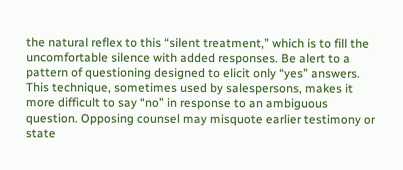the natural reflex to this “silent treatment,” which is to fill the uncomfortable silence with added responses. Be alert to a pattern of questioning designed to elicit only “yes” answers. This technique, sometimes used by salespersons, makes it more difficult to say “no” in response to an ambiguous question. Opposing counsel may misquote earlier testimony or state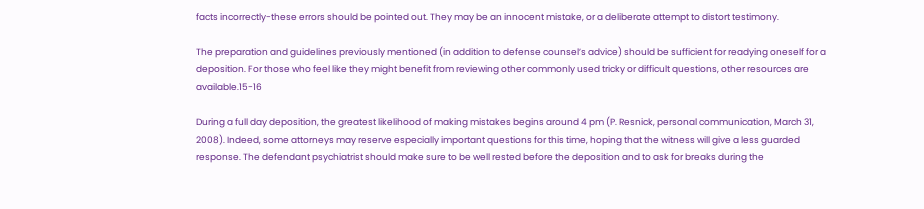facts incorrectly-these errors should be pointed out. They may be an innocent mistake, or a deliberate attempt to distort testimony.

The preparation and guidelines previously mentioned (in addition to defense counsel’s advice) should be sufficient for readying oneself for a deposition. For those who feel like they might benefit from reviewing other commonly used tricky or difficult questions, other resources are available.15-16

During a full day deposition, the greatest likelihood of making mistakes begins around 4 pm (P. Resnick, personal communication, March 31, 2008). Indeed, some attorneys may reserve especially important questions for this time, hoping that the witness will give a less guarded response. The defendant psychiatrist should make sure to be well rested before the deposition and to ask for breaks during the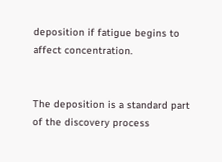deposition if fatigue begins to affect concentration.


The deposition is a standard part of the discovery process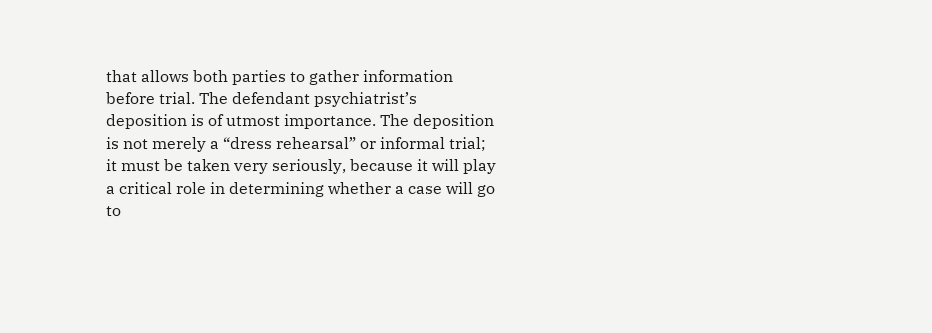that allows both parties to gather information before trial. The defendant psychiatrist’s deposition is of utmost importance. The deposition is not merely a “dress rehearsal” or informal trial; it must be taken very seriously, because it will play a critical role in determining whether a case will go to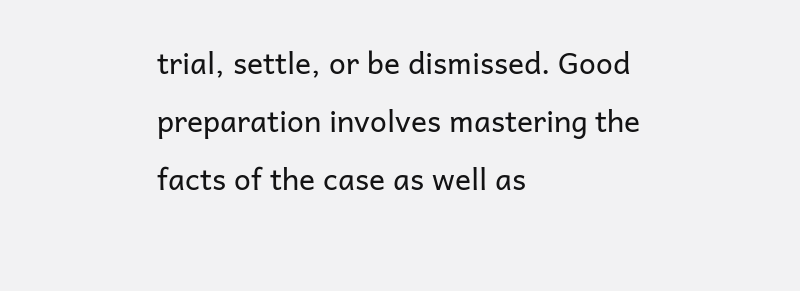trial, settle, or be dismissed. Good preparation involves mastering the facts of the case as well as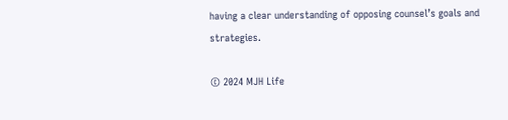having a clear understanding of opposing counsel’s goals and strategies.

© 2024 MJH Life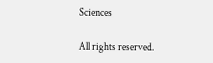Sciences

All rights reserved.